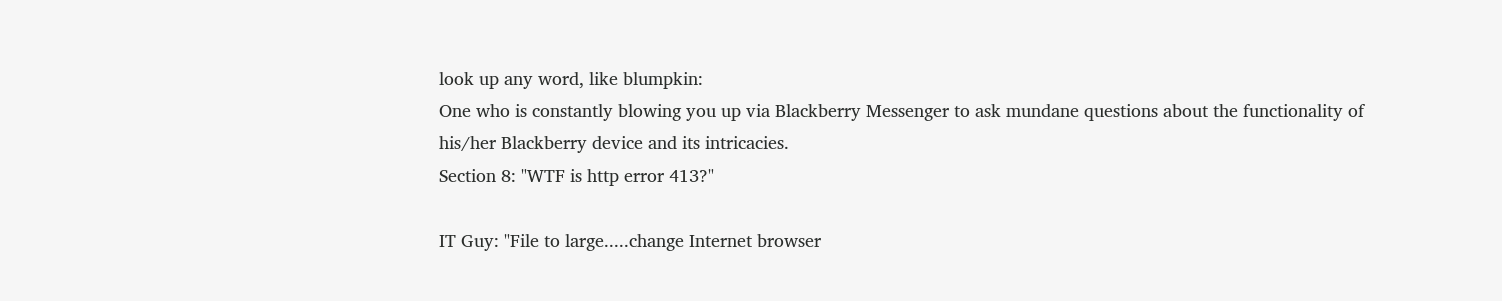look up any word, like blumpkin:
One who is constantly blowing you up via Blackberry Messenger to ask mundane questions about the functionality of his/her Blackberry device and its intricacies.
Section 8: "WTF is http error 413?"

IT Guy: "File to large.....change Internet browser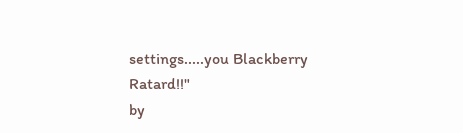settings.....you Blackberry Ratard!!"
by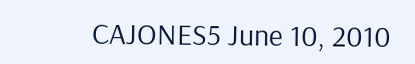CAJONES5 June 10, 2010